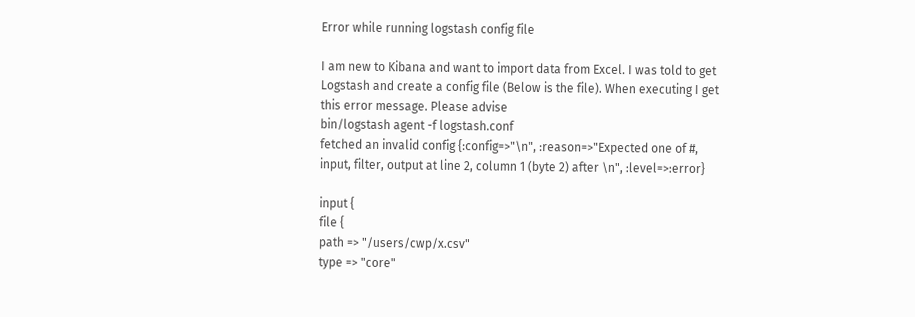Error while running logstash config file

I am new to Kibana and want to import data from Excel. I was told to get Logstash and create a config file (Below is the file). When executing I get this error message. Please advise
bin/logstash agent -f logstash.conf
fetched an invalid config {:config=>"\n", :reason=>"Expected one of #, input, filter, output at line 2, column 1 (byte 2) after \n", :level=>:error}

input {
file {
path => "/users/cwp/x.csv"
type => "core"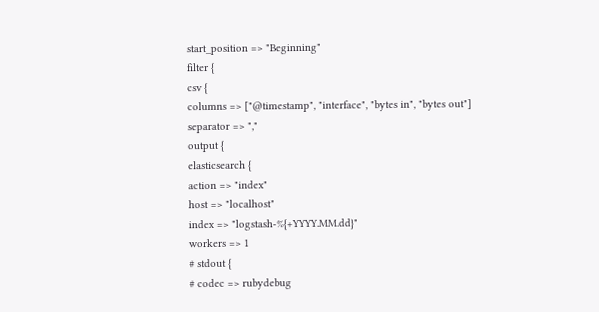start_position => "Beginning"
filter {
csv {
columns => ["@timestamp", "interface", "bytes in", "bytes out"]
separator => ","
output {
elasticsearch {
action => "index"
host => "localhost"
index => "logstash-%{+YYYY.MM.dd}"
workers => 1
# stdout {
# codec => rubydebug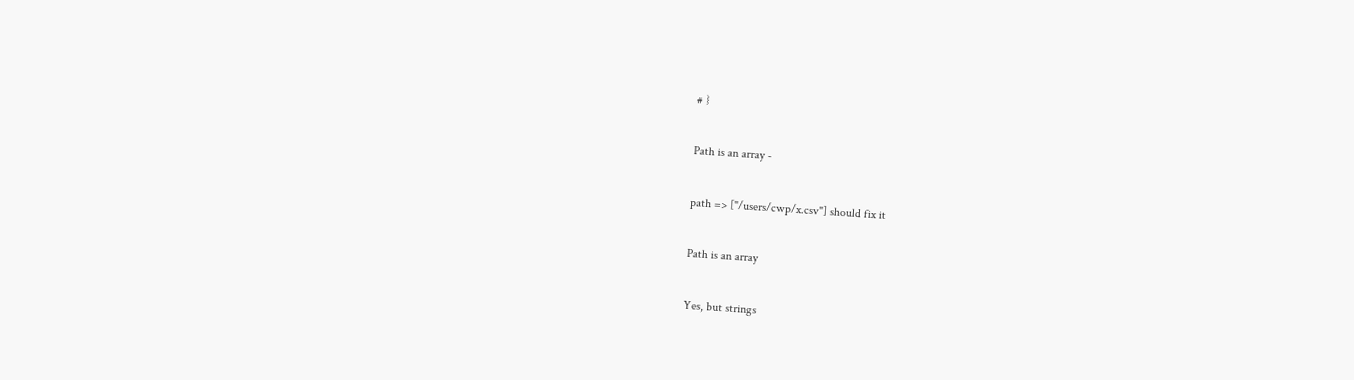# }

Path is an array -

path => ["/users/cwp/x.csv"] should fix it

Path is an array

Yes, but strings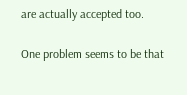are actually accepted too.

One problem seems to be that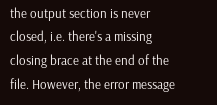the output section is never closed, i.e. there's a missing closing brace at the end of the file. However, the error message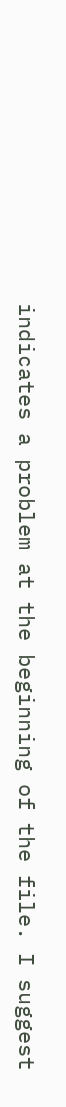indicates a problem at the beginning of the file. I suggest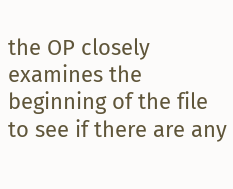the OP closely examines the beginning of the file to see if there are any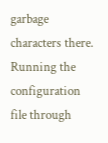garbage characters there. Running the configuration file through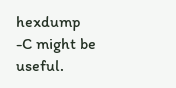hexdump -C might be useful.